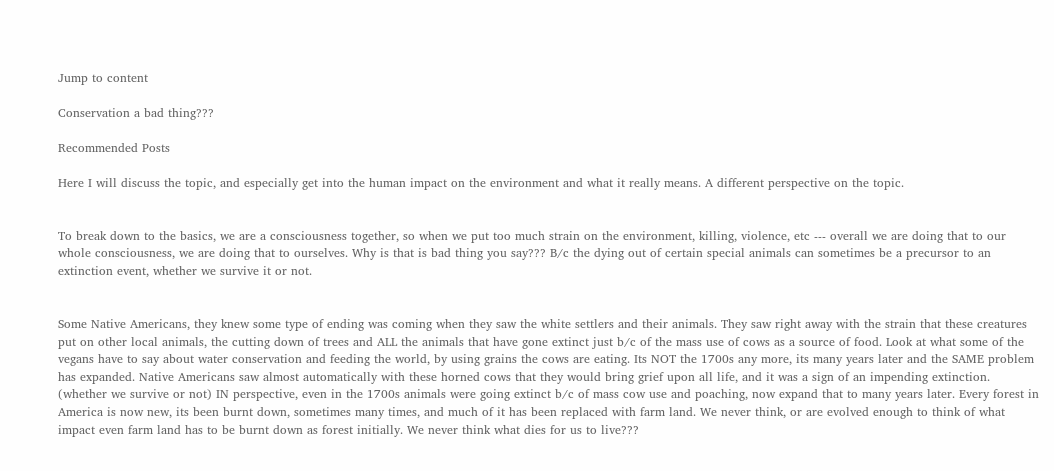Jump to content

Conservation a bad thing???

Recommended Posts

Here I will discuss the topic, and especially get into the human impact on the environment and what it really means. A different perspective on the topic.


To break down to the basics, we are a consciousness together, so when we put too much strain on the environment, killing, violence, etc --- overall we are doing that to our whole consciousness, we are doing that to ourselves. Why is that is bad thing you say??? B/c the dying out of certain special animals can sometimes be a precursor to an extinction event, whether we survive it or not.


Some Native Americans, they knew some type of ending was coming when they saw the white settlers and their animals. They saw right away with the strain that these creatures put on other local animals, the cutting down of trees and ALL the animals that have gone extinct just b/c of the mass use of cows as a source of food. Look at what some of the vegans have to say about water conservation and feeding the world, by using grains the cows are eating. Its NOT the 1700s any more, its many years later and the SAME problem has expanded. Native Americans saw almost automatically with these horned cows that they would bring grief upon all life, and it was a sign of an impending extinction. (whether we survive or not) IN perspective, even in the 1700s animals were going extinct b/c of mass cow use and poaching, now expand that to many years later. Every forest in America is now new, its been burnt down, sometimes many times, and much of it has been replaced with farm land. We never think, or are evolved enough to think of what impact even farm land has to be burnt down as forest initially. We never think what dies for us to live???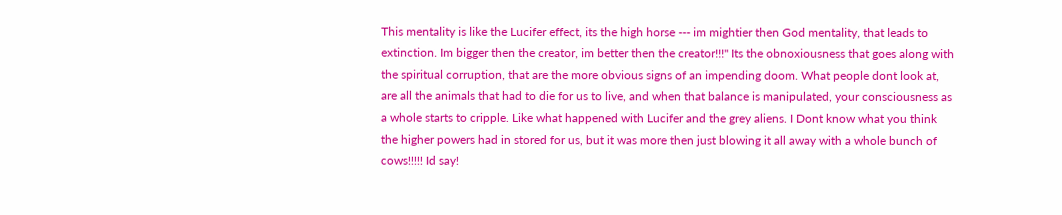This mentality is like the Lucifer effect, its the high horse --- im mightier then God mentality, that leads to extinction. Im bigger then the creator, im better then the creator!!!" Its the obnoxiousness that goes along with the spiritual corruption, that are the more obvious signs of an impending doom. What people dont look at, are all the animals that had to die for us to live, and when that balance is manipulated, your consciousness as a whole starts to cripple. Like what happened with Lucifer and the grey aliens. I Dont know what you think the higher powers had in stored for us, but it was more then just blowing it all away with a whole bunch of cows!!!!! Id say!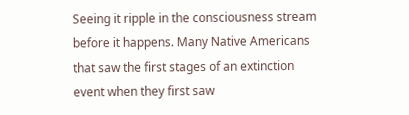Seeing it ripple in the consciousness stream before it happens. Many Native Americans that saw the first stages of an extinction event when they first saw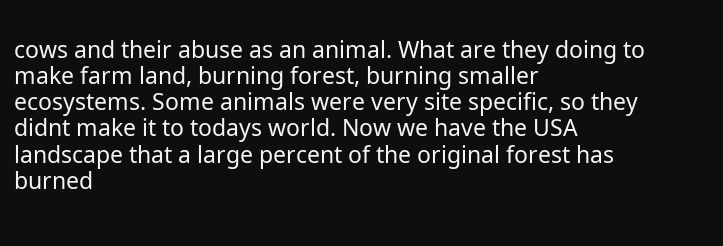cows and their abuse as an animal. What are they doing to make farm land, burning forest, burning smaller ecosystems. Some animals were very site specific, so they didnt make it to todays world. Now we have the USA landscape that a large percent of the original forest has burned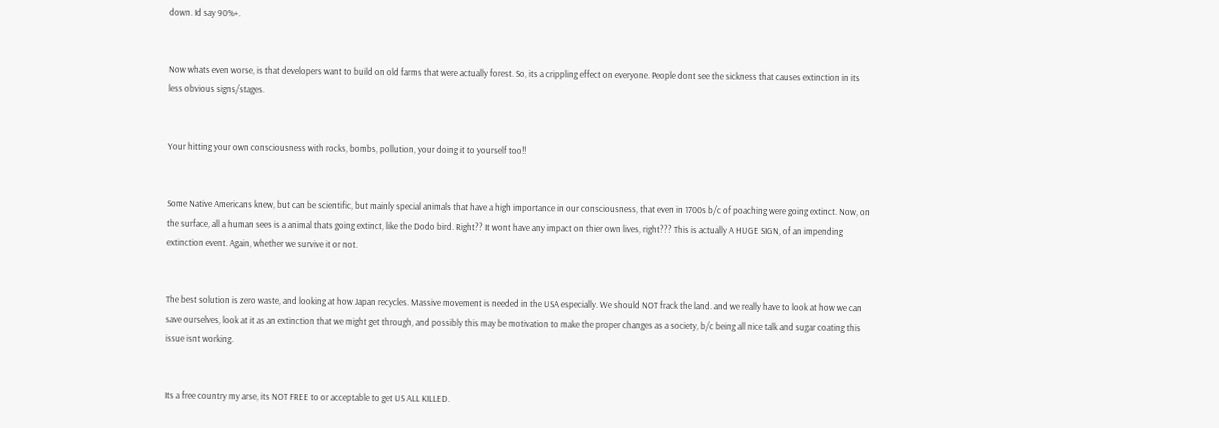down. Id say 90%+.


Now whats even worse, is that developers want to build on old farms that were actually forest. So, its a crippling effect on everyone. People dont see the sickness that causes extinction in its less obvious signs/stages.


Your hitting your own consciousness with rocks, bombs, pollution, your doing it to yourself too!!


Some Native Americans knew, but can be scientific, but mainly special animals that have a high importance in our consciousness, that even in 1700s b/c of poaching were going extinct. Now, on the surface, all a human sees is a animal thats going extinct, like the Dodo bird. Right?? It wont have any impact on thier own lives, right??? This is actually A HUGE SIGN, of an impending extinction event. Again, whether we survive it or not.


The best solution is zero waste, and looking at how Japan recycles. Massive movement is needed in the USA especially. We should NOT frack the land. and we really have to look at how we can save ourselves, look at it as an extinction that we might get through, and possibly this may be motivation to make the proper changes as a society, b/c being all nice talk and sugar coating this issue isnt working.


Its a free country my arse, its NOT FREE to or acceptable to get US ALL KILLED.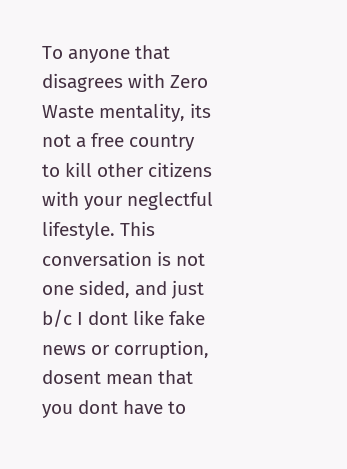To anyone that disagrees with Zero Waste mentality, its not a free country to kill other citizens with your neglectful lifestyle. This conversation is not one sided, and just b/c I dont like fake news or corruption, dosent mean that you dont have to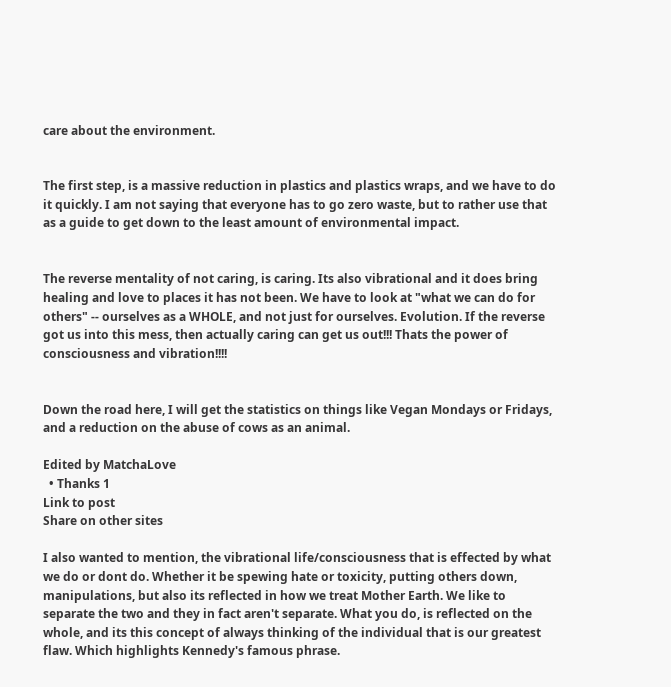care about the environment.


The first step, is a massive reduction in plastics and plastics wraps, and we have to do it quickly. I am not saying that everyone has to go zero waste, but to rather use that as a guide to get down to the least amount of environmental impact.


The reverse mentality of not caring, is caring. Its also vibrational and it does bring healing and love to places it has not been. We have to look at "what we can do for others" -- ourselves as a WHOLE, and not just for ourselves. Evolution. If the reverse got us into this mess, then actually caring can get us out!!! Thats the power of consciousness and vibration!!!!


Down the road here, I will get the statistics on things like Vegan Mondays or Fridays, and a reduction on the abuse of cows as an animal.

Edited by MatchaLove
  • Thanks 1
Link to post
Share on other sites

I also wanted to mention, the vibrational life/consciousness that is effected by what we do or dont do. Whether it be spewing hate or toxicity, putting others down, manipulations, but also its reflected in how we treat Mother Earth. We like to separate the two and they in fact aren't separate. What you do, is reflected on the whole, and its this concept of always thinking of the individual that is our greatest flaw. Which highlights Kennedy's famous phrase.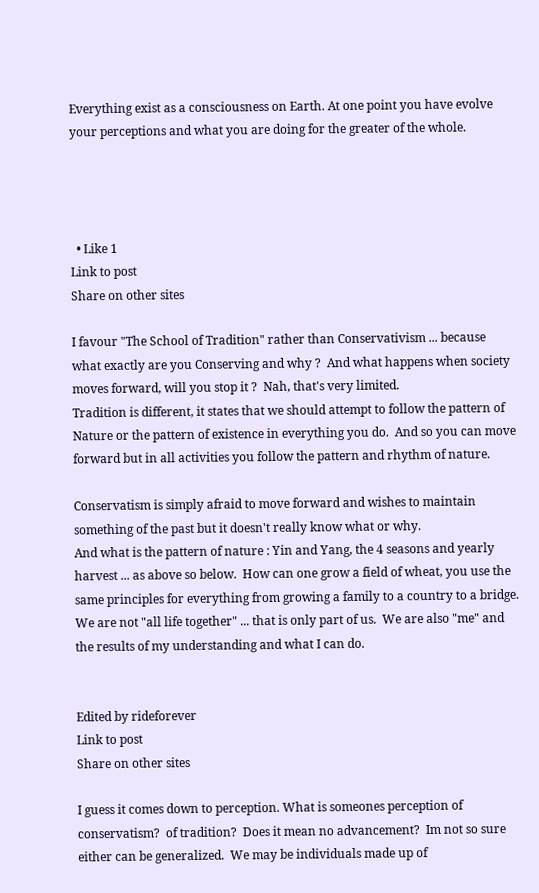Everything exist as a consciousness on Earth. At one point you have evolve your perceptions and what you are doing for the greater of the whole.




  • Like 1
Link to post
Share on other sites

I favour "The School of Tradition" rather than Conservativism ... because what exactly are you Conserving and why ?  And what happens when society moves forward, will you stop it ?  Nah, that's very limited.
Tradition is different, it states that we should attempt to follow the pattern of Nature or the pattern of existence in everything you do.  And so you can move forward but in all activities you follow the pattern and rhythm of nature.

Conservatism is simply afraid to move forward and wishes to maintain something of the past but it doesn't really know what or why.
And what is the pattern of nature : Yin and Yang, the 4 seasons and yearly harvest ... as above so below.  How can one grow a field of wheat, you use the same principles for everything from growing a family to a country to a bridge.
We are not "all life together" ... that is only part of us.  We are also "me" and the results of my understanding and what I can do.


Edited by rideforever
Link to post
Share on other sites

I guess it comes down to perception. What is someones perception of conservatism?  of tradition?  Does it mean no advancement?  Im not so sure either can be generalized.  We may be individuals made up of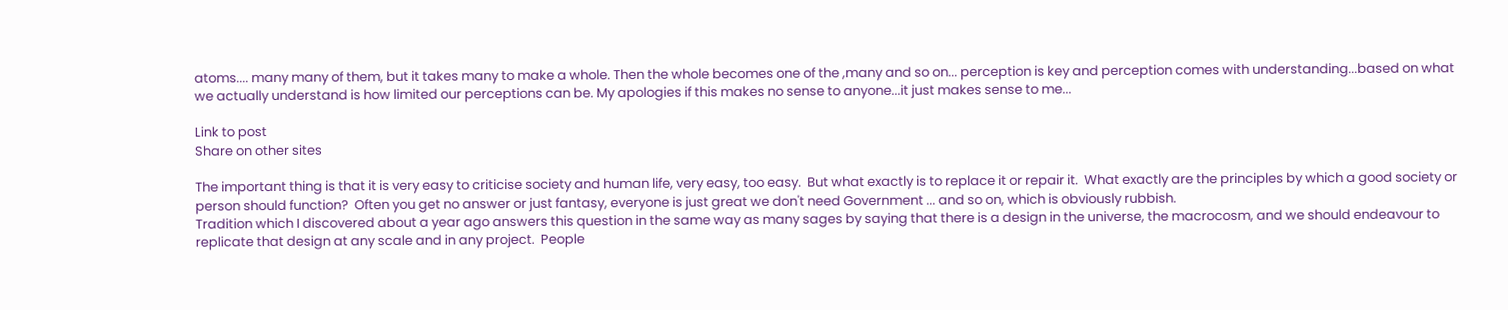atoms.... many many of them, but it takes many to make a whole. Then the whole becomes one of the ,many and so on... perception is key and perception comes with understanding...based on what we actually understand is how limited our perceptions can be. My apologies if this makes no sense to anyone...it just makes sense to me...

Link to post
Share on other sites

The important thing is that it is very easy to criticise society and human life, very easy, too easy.  But what exactly is to replace it or repair it.  What exactly are the principles by which a good society or person should function?  Often you get no answer or just fantasy, everyone is just great we don't need Government ... and so on, which is obviously rubbish.
Tradition which I discovered about a year ago answers this question in the same way as many sages by saying that there is a design in the universe, the macrocosm, and we should endeavour to replicate that design at any scale and in any project.  People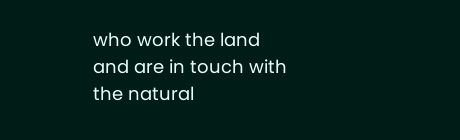who work the land and are in touch with the natural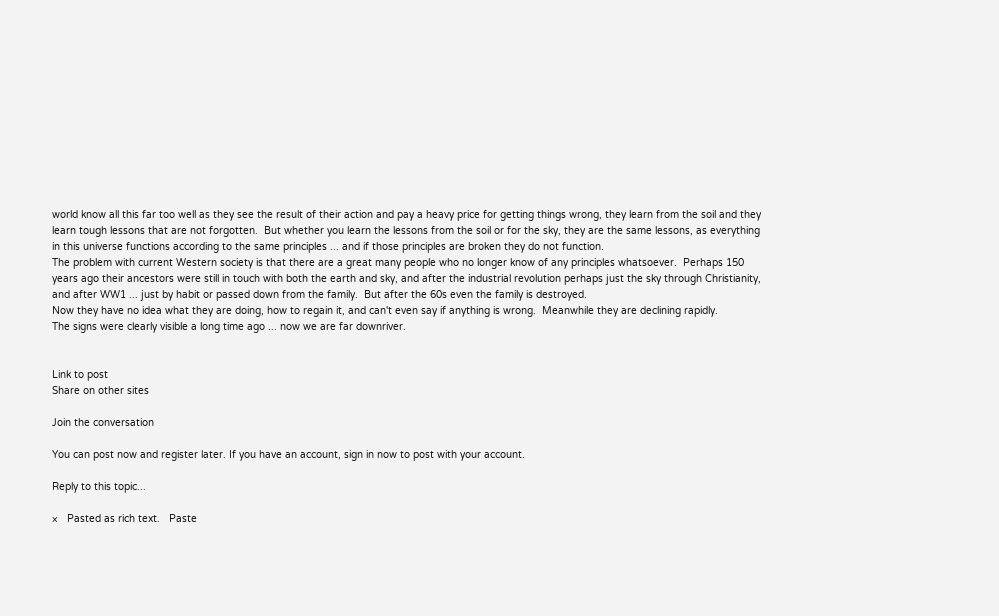world know all this far too well as they see the result of their action and pay a heavy price for getting things wrong, they learn from the soil and they learn tough lessons that are not forgotten.  But whether you learn the lessons from the soil or for the sky, they are the same lessons, as everything in this universe functions according to the same principles ... and if those principles are broken they do not function.
The problem with current Western society is that there are a great many people who no longer know of any principles whatsoever.  Perhaps 150 years ago their ancestors were still in touch with both the earth and sky, and after the industrial revolution perhaps just the sky through Christianity, and after WW1 ... just by habit or passed down from the family.  But after the 60s even the family is destroyed.
Now they have no idea what they are doing, how to regain it, and can't even say if anything is wrong.  Meanwhile they are declining rapidly.
The signs were clearly visible a long time ago ... now we are far downriver.


Link to post
Share on other sites

Join the conversation

You can post now and register later. If you have an account, sign in now to post with your account.

Reply to this topic...

×   Pasted as rich text.   Paste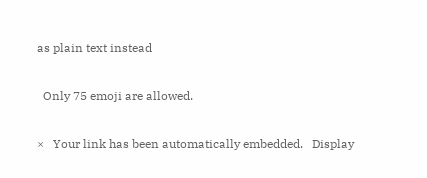as plain text instead

  Only 75 emoji are allowed.

×   Your link has been automatically embedded.   Display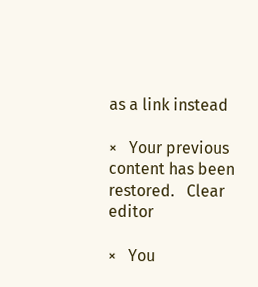as a link instead

×   Your previous content has been restored.   Clear editor

×   You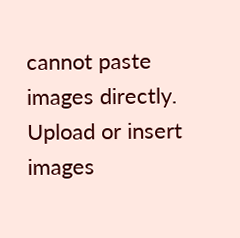cannot paste images directly. Upload or insert images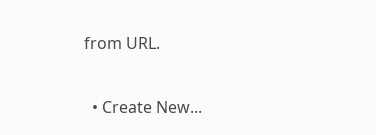from URL.

  • Create New...